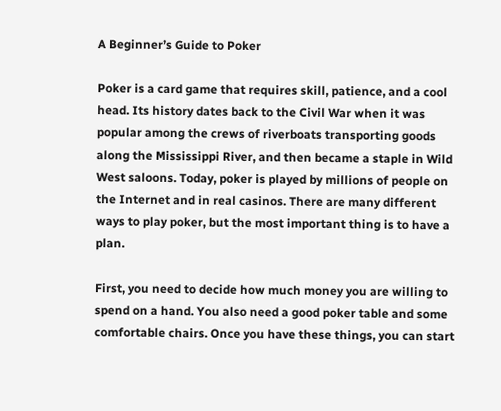A Beginner’s Guide to Poker

Poker is a card game that requires skill, patience, and a cool head. Its history dates back to the Civil War when it was popular among the crews of riverboats transporting goods along the Mississippi River, and then became a staple in Wild West saloons. Today, poker is played by millions of people on the Internet and in real casinos. There are many different ways to play poker, but the most important thing is to have a plan.

First, you need to decide how much money you are willing to spend on a hand. You also need a good poker table and some comfortable chairs. Once you have these things, you can start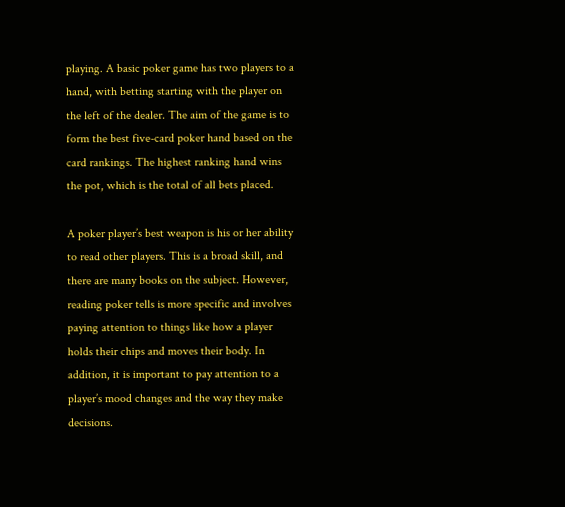playing. A basic poker game has two players to a hand, with betting starting with the player on the left of the dealer. The aim of the game is to form the best five-card poker hand based on the card rankings. The highest ranking hand wins the pot, which is the total of all bets placed.

A poker player’s best weapon is his or her ability to read other players. This is a broad skill, and there are many books on the subject. However, reading poker tells is more specific and involves paying attention to things like how a player holds their chips and moves their body. In addition, it is important to pay attention to a player’s mood changes and the way they make decisions.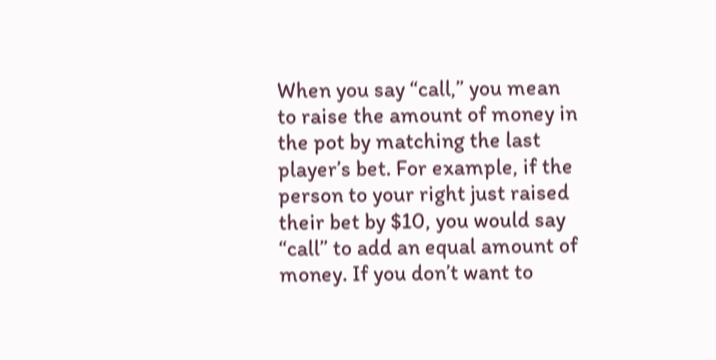When you say “call,” you mean to raise the amount of money in the pot by matching the last player’s bet. For example, if the person to your right just raised their bet by $10, you would say “call” to add an equal amount of money. If you don’t want to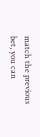match the previous bet, you can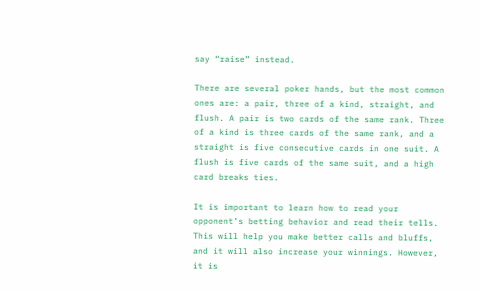say “raise” instead.

There are several poker hands, but the most common ones are: a pair, three of a kind, straight, and flush. A pair is two cards of the same rank. Three of a kind is three cards of the same rank, and a straight is five consecutive cards in one suit. A flush is five cards of the same suit, and a high card breaks ties.

It is important to learn how to read your opponent’s betting behavior and read their tells. This will help you make better calls and bluffs, and it will also increase your winnings. However, it is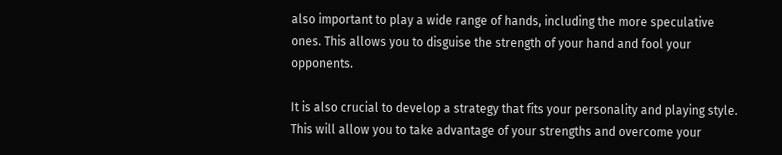also important to play a wide range of hands, including the more speculative ones. This allows you to disguise the strength of your hand and fool your opponents.

It is also crucial to develop a strategy that fits your personality and playing style. This will allow you to take advantage of your strengths and overcome your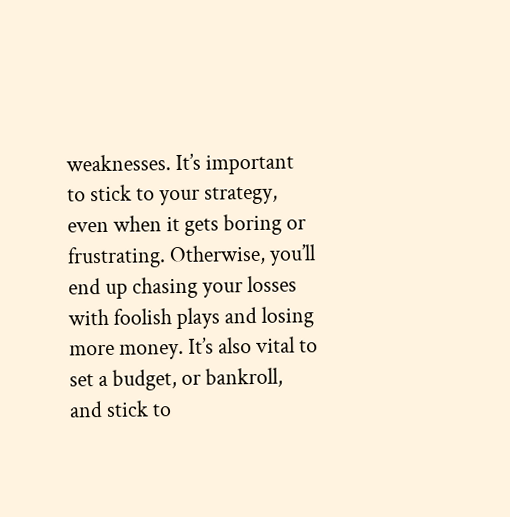weaknesses. It’s important to stick to your strategy, even when it gets boring or frustrating. Otherwise, you’ll end up chasing your losses with foolish plays and losing more money. It’s also vital to set a budget, or bankroll, and stick to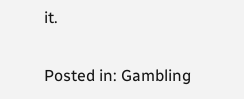it.

Posted in: Gambling